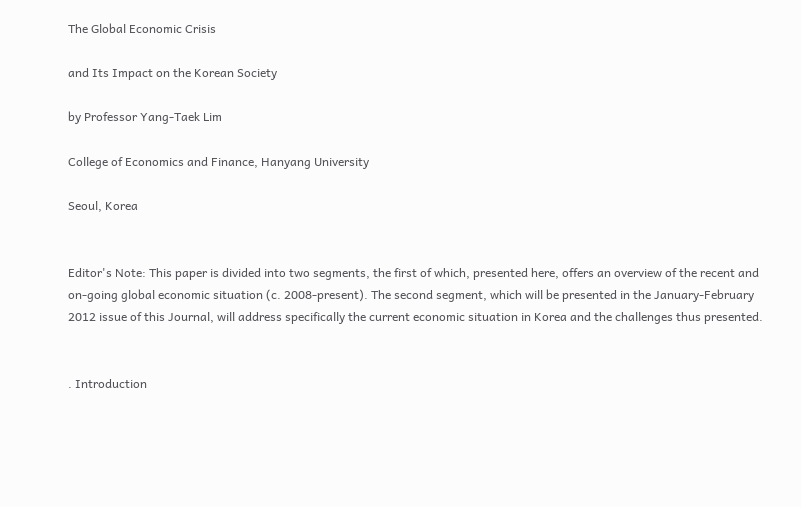The Global Economic Crisis

and Its Impact on the Korean Society

by Professor Yang-Taek Lim

College of Economics and Finance, Hanyang University

Seoul, Korea


Editor's Note: This paper is divided into two segments, the first of which, presented here, offers an overview of the recent and on-going global economic situation (c. 2008-present). The second segment, which will be presented in the January-February 2012 issue of this Journal, will address specifically the current economic situation in Korea and the challenges thus presented.


. Introduction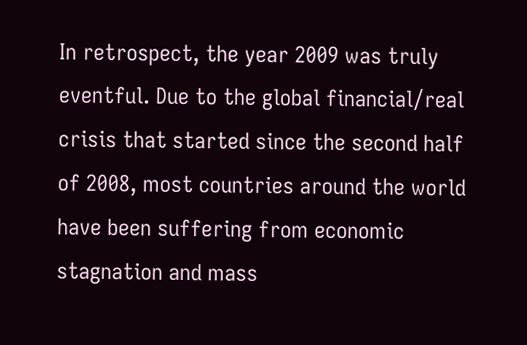In retrospect, the year 2009 was truly eventful. Due to the global financial/real crisis that started since the second half of 2008, most countries around the world have been suffering from economic stagnation and mass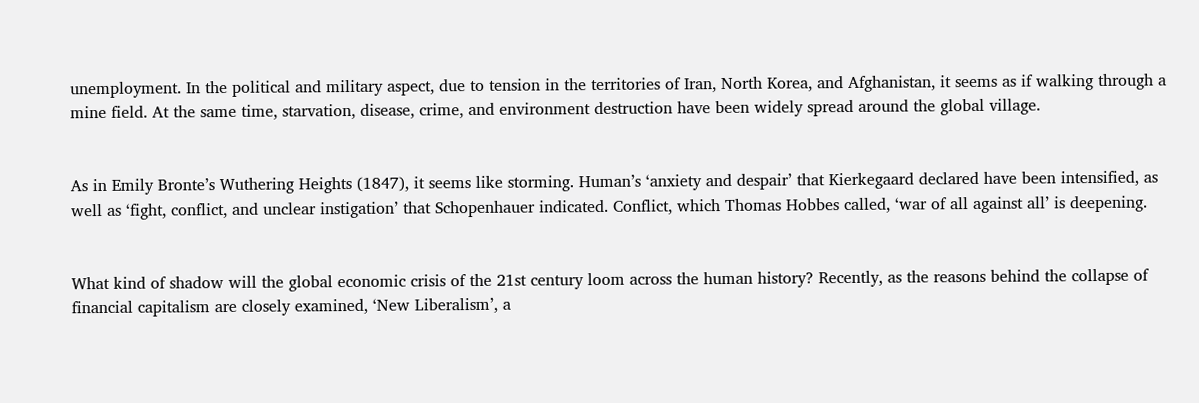unemployment. In the political and military aspect, due to tension in the territories of Iran, North Korea, and Afghanistan, it seems as if walking through a mine field. At the same time, starvation, disease, crime, and environment destruction have been widely spread around the global village.


As in Emily Bronte’s Wuthering Heights (1847), it seems like storming. Human’s ‘anxiety and despair’ that Kierkegaard declared have been intensified, as well as ‘fight, conflict, and unclear instigation’ that Schopenhauer indicated. Conflict, which Thomas Hobbes called, ‘war of all against all’ is deepening.


What kind of shadow will the global economic crisis of the 21st century loom across the human history? Recently, as the reasons behind the collapse of financial capitalism are closely examined, ‘New Liberalism’, a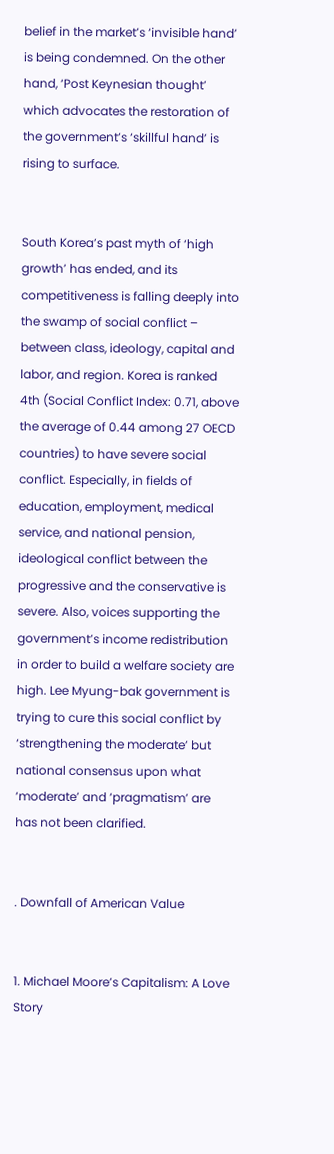belief in the market’s ‘invisible hand’ is being condemned. On the other hand, ‘Post Keynesian thought’ which advocates the restoration of the government’s ‘skillful hand’ is rising to surface.


South Korea’s past myth of ‘high growth’ has ended, and its competitiveness is falling deeply into the swamp of social conflict – between class, ideology, capital and labor, and region. Korea is ranked 4th (Social Conflict Index: 0.71, above the average of 0.44 among 27 OECD countries) to have severe social conflict. Especially, in fields of education, employment, medical service, and national pension, ideological conflict between the progressive and the conservative is severe. Also, voices supporting the government’s income redistribution in order to build a welfare society are high. Lee Myung-bak government is trying to cure this social conflict by ‘strengthening the moderate’ but national consensus upon what ‘moderate’ and ‘pragmatism’ are has not been clarified.


. Downfall of American Value


1. Michael Moore’s Capitalism: A Love Story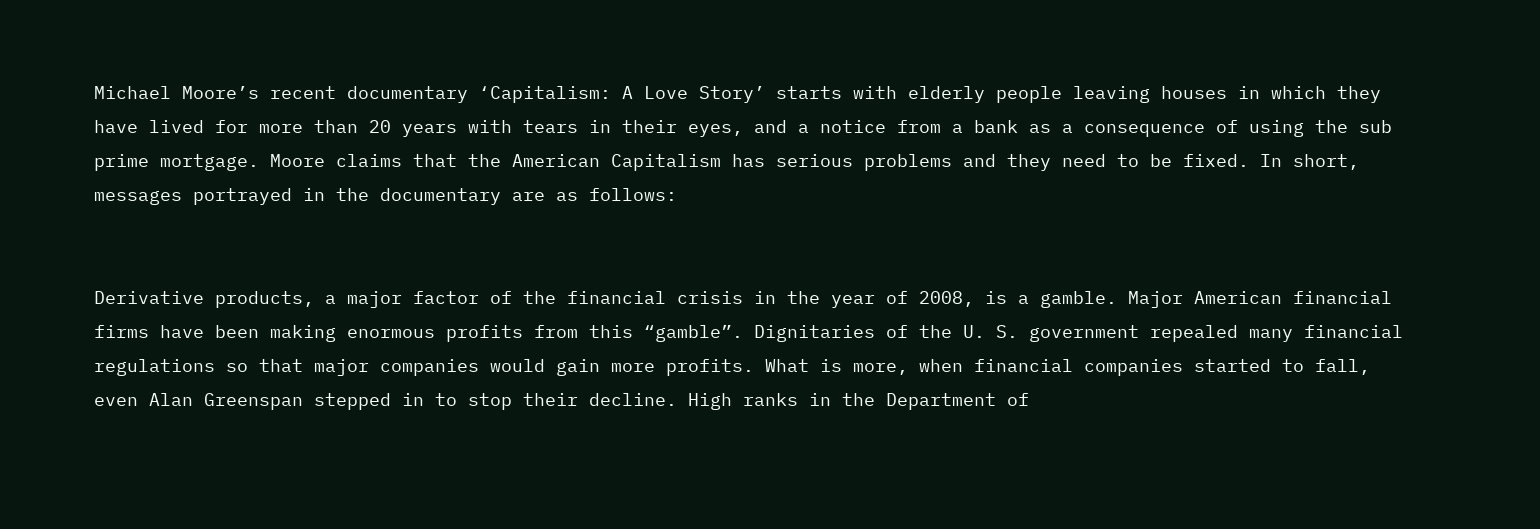Michael Moore’s recent documentary ‘Capitalism: A Love Story’ starts with elderly people leaving houses in which they have lived for more than 20 years with tears in their eyes, and a notice from a bank as a consequence of using the sub prime mortgage. Moore claims that the American Capitalism has serious problems and they need to be fixed. In short, messages portrayed in the documentary are as follows:


Derivative products, a major factor of the financial crisis in the year of 2008, is a gamble. Major American financial firms have been making enormous profits from this “gamble”. Dignitaries of the U. S. government repealed many financial regulations so that major companies would gain more profits. What is more, when financial companies started to fall, even Alan Greenspan stepped in to stop their decline. High ranks in the Department of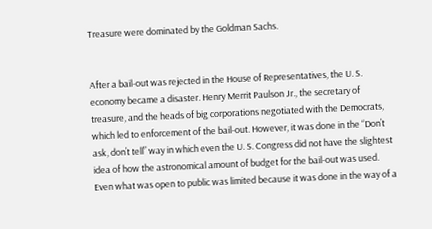Treasure were dominated by the Goldman Sachs.


After a bail-out was rejected in the House of Representatives, the U. S. economy became a disaster. Henry Merrit Paulson Jr., the secretary of treasure, and the heads of big corporations negotiated with the Democrats, which led to enforcement of the bail-out. However, it was done in the “Don’t ask, don’t tell” way in which even the U. S. Congress did not have the slightest idea of how the astronomical amount of budget for the bail-out was used. Even what was open to public was limited because it was done in the way of a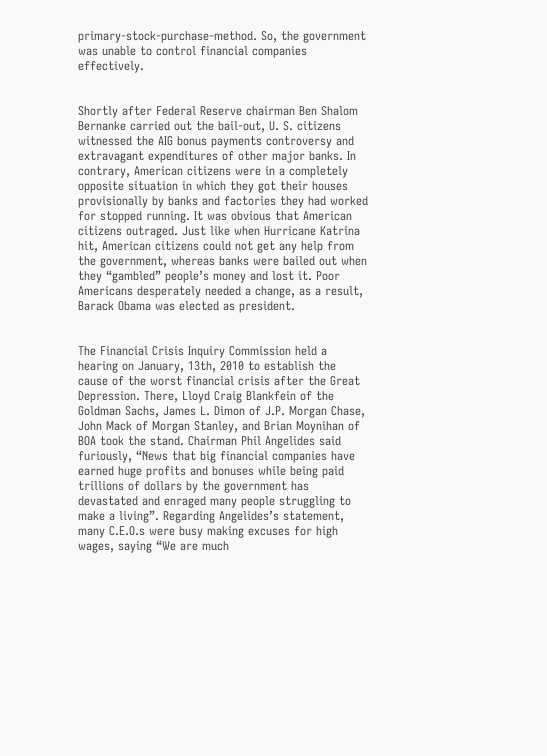primary-stock-purchase-method. So, the government was unable to control financial companies effectively.


Shortly after Federal Reserve chairman Ben Shalom Bernanke carried out the bail-out, U. S. citizens witnessed the AIG bonus payments controversy and extravagant expenditures of other major banks. In contrary, American citizens were in a completely opposite situation in which they got their houses provisionally by banks and factories they had worked for stopped running. It was obvious that American citizens outraged. Just like when Hurricane Katrina hit, American citizens could not get any help from the government, whereas banks were bailed out when they “gambled” people’s money and lost it. Poor Americans desperately needed a change, as a result, Barack Obama was elected as president.


The Financial Crisis Inquiry Commission held a hearing on January, 13th, 2010 to establish the cause of the worst financial crisis after the Great Depression. There, Lloyd Craig Blankfein of the Goldman Sachs, James L. Dimon of J.P. Morgan Chase, John Mack of Morgan Stanley, and Brian Moynihan of BOA took the stand. Chairman Phil Angelides said furiously, “News that big financial companies have earned huge profits and bonuses while being paid trillions of dollars by the government has devastated and enraged many people struggling to make a living”. Regarding Angelides’s statement, many C.E.O.s were busy making excuses for high wages, saying “We are much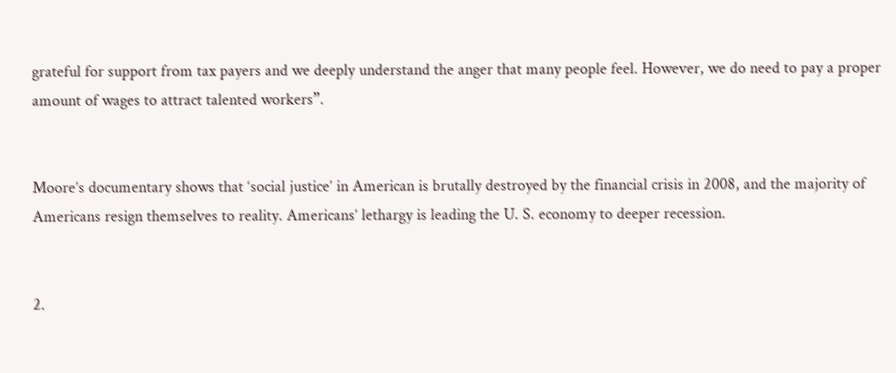grateful for support from tax payers and we deeply understand the anger that many people feel. However, we do need to pay a proper amount of wages to attract talented workers”.


Moore’s documentary shows that ‘social justice’ in American is brutally destroyed by the financial crisis in 2008, and the majority of Americans resign themselves to reality. Americans’ lethargy is leading the U. S. economy to deeper recession.


2.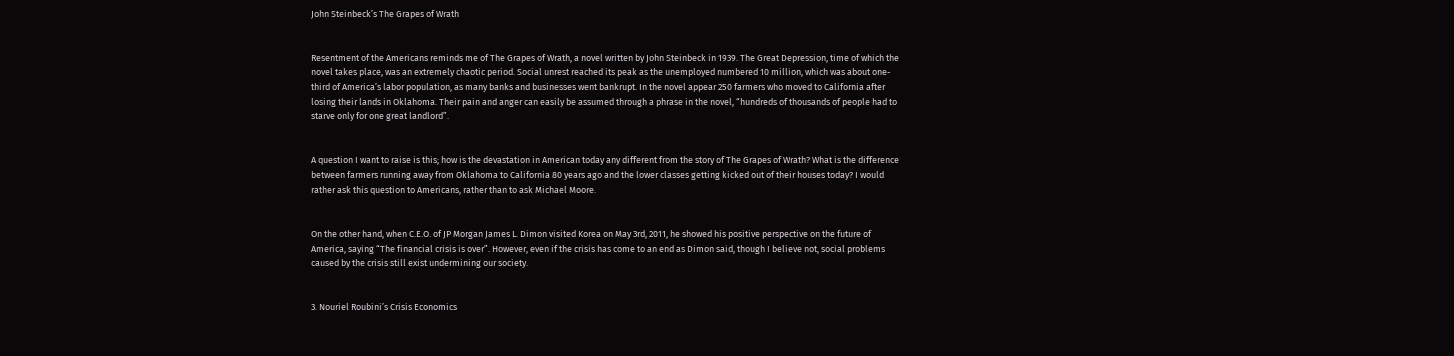John Steinbeck’s The Grapes of Wrath


Resentment of the Americans reminds me of The Grapes of Wrath, a novel written by John Steinbeck in 1939. The Great Depression, time of which the novel takes place, was an extremely chaotic period. Social unrest reached its peak as the unemployed numbered 10 million, which was about one-third of America’s labor population, as many banks and businesses went bankrupt. In the novel appear 250 farmers who moved to California after losing their lands in Oklahoma. Their pain and anger can easily be assumed through a phrase in the novel, “hundreds of thousands of people had to starve only for one great landlord”.


A question I want to raise is this; how is the devastation in American today any different from the story of The Grapes of Wrath? What is the difference between farmers running away from Oklahoma to California 80 years ago and the lower classes getting kicked out of their houses today? I would rather ask this question to Americans, rather than to ask Michael Moore.


On the other hand, when C.E.O. of JP Morgan James L. Dimon visited Korea on May 3rd, 2011, he showed his positive perspective on the future of America, saying “The financial crisis is over”. However, even if the crisis has come to an end as Dimon said, though I believe not, social problems caused by the crisis still exist undermining our society.


3. Nouriel Roubini’s Crisis Economics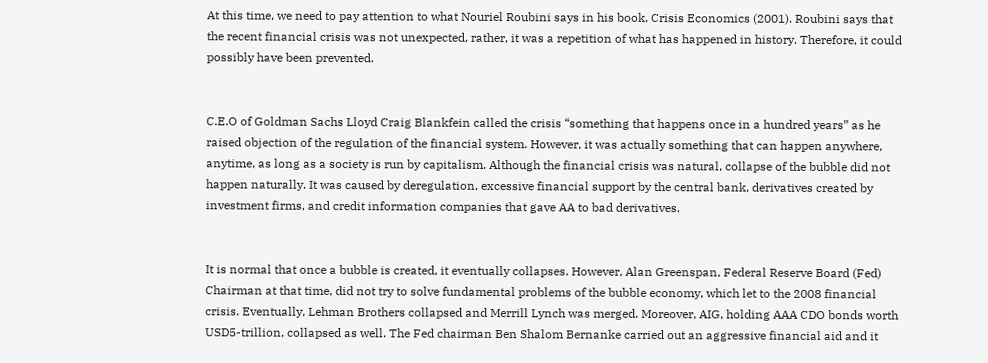At this time, we need to pay attention to what Nouriel Roubini says in his book, Crisis Economics (2001). Roubini says that the recent financial crisis was not unexpected, rather, it was a repetition of what has happened in history. Therefore, it could possibly have been prevented.


C.E.O of Goldman Sachs Lloyd Craig Blankfein called the crisis “something that happens once in a hundred years” as he raised objection of the regulation of the financial system. However, it was actually something that can happen anywhere, anytime, as long as a society is run by capitalism. Although the financial crisis was natural, collapse of the bubble did not happen naturally. It was caused by deregulation, excessive financial support by the central bank, derivatives created by investment firms, and credit information companies that gave AA to bad derivatives.


It is normal that once a bubble is created, it eventually collapses. However, Alan Greenspan, Federal Reserve Board (Fed) Chairman at that time, did not try to solve fundamental problems of the bubble economy, which let to the 2008 financial crisis. Eventually, Lehman Brothers collapsed and Merrill Lynch was merged. Moreover, AIG, holding AAA CDO bonds worth USD5-trillion, collapsed as well. The Fed chairman Ben Shalom Bernanke carried out an aggressive financial aid and it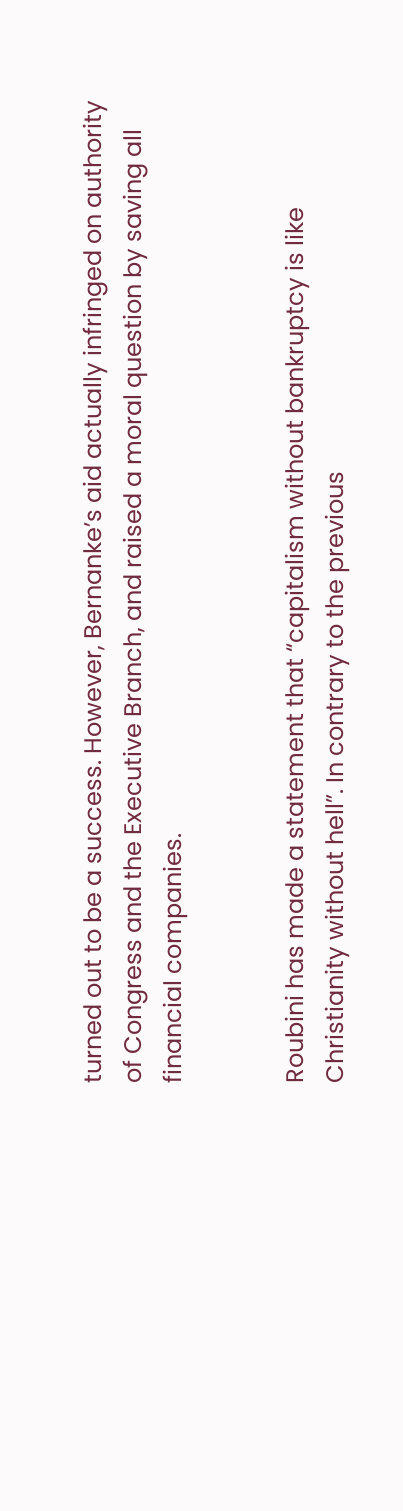turned out to be a success. However, Bernanke’s aid actually infringed on authority of Congress and the Executive Branch, and raised a moral question by saving all financial companies.


Roubini has made a statement that “capitalism without bankruptcy is like Christianity without hell”. In contrary to the previous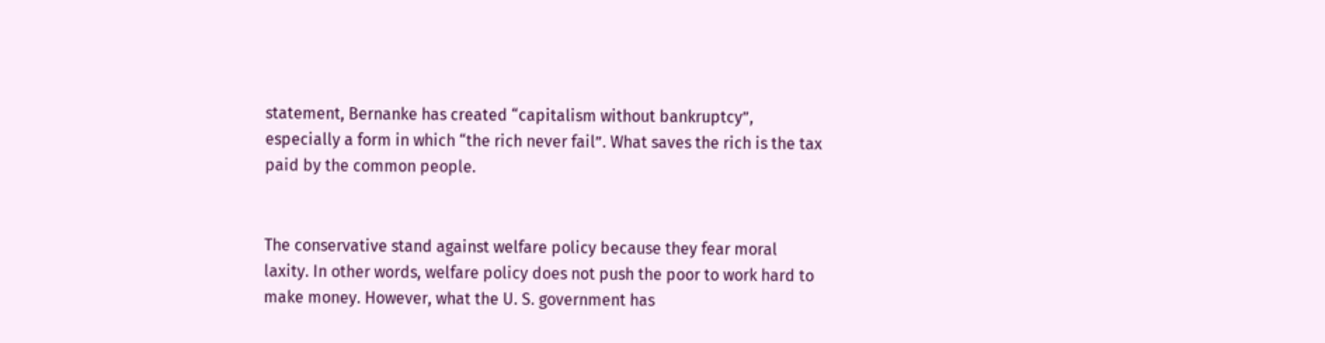statement, Bernanke has created “capitalism without bankruptcy”, especially a form in which “the rich never fail”. What saves the rich is the tax paid by the common people.


The conservative stand against welfare policy because they fear moral laxity. In other words, welfare policy does not push the poor to work hard to make money. However, what the U. S. government has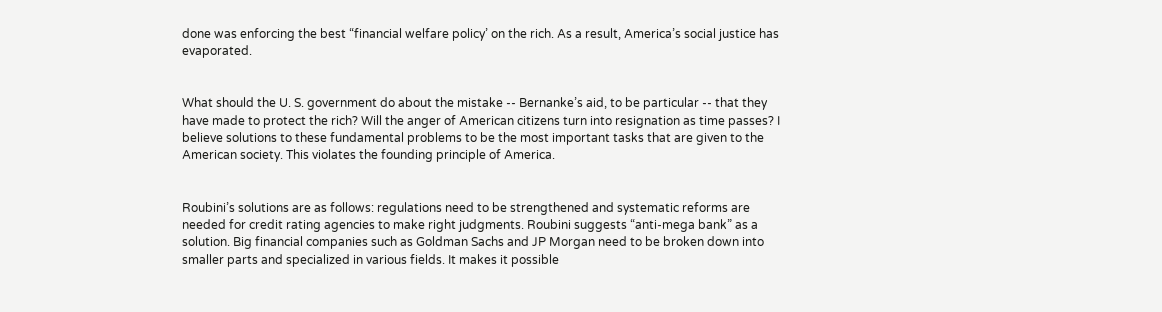done was enforcing the best “financial welfare policy’ on the rich. As a result, America’s social justice has evaporated.


What should the U. S. government do about the mistake -- Bernanke’s aid, to be particular -- that they have made to protect the rich? Will the anger of American citizens turn into resignation as time passes? I believe solutions to these fundamental problems to be the most important tasks that are given to the American society. This violates the founding principle of America.


Roubini’s solutions are as follows: regulations need to be strengthened and systematic reforms are needed for credit rating agencies to make right judgments. Roubini suggests “anti-mega bank” as a solution. Big financial companies such as Goldman Sachs and JP Morgan need to be broken down into smaller parts and specialized in various fields. It makes it possible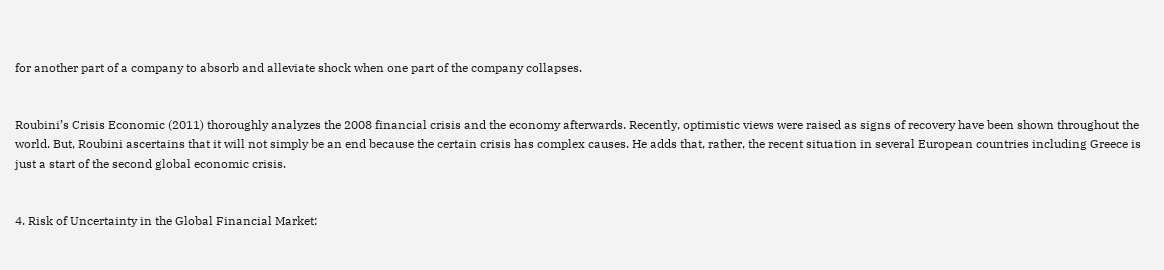for another part of a company to absorb and alleviate shock when one part of the company collapses.


Roubini’s Crisis Economic (2011) thoroughly analyzes the 2008 financial crisis and the economy afterwards. Recently, optimistic views were raised as signs of recovery have been shown throughout the world. But, Roubini ascertains that it will not simply be an end because the certain crisis has complex causes. He adds that, rather, the recent situation in several European countries including Greece is just a start of the second global economic crisis.


4. Risk of Uncertainty in the Global Financial Market: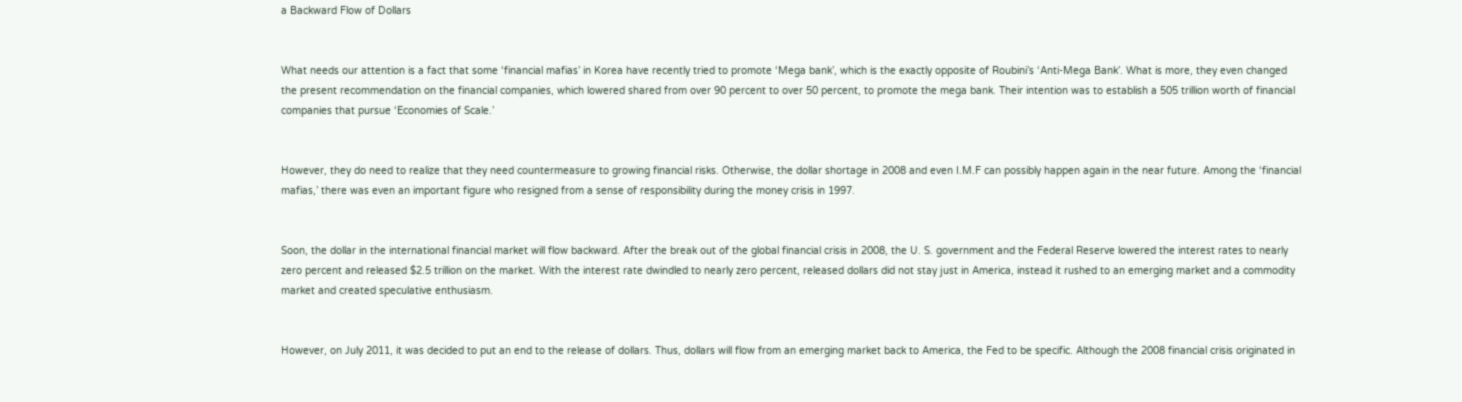a Backward Flow of Dollars


What needs our attention is a fact that some ‘financial mafias’ in Korea have recently tried to promote ‘Mega bank’, which is the exactly opposite of Roubini’s ‘Anti-Mega Bank’. What is more, they even changed the present recommendation on the financial companies, which lowered shared from over 90 percent to over 50 percent, to promote the mega bank. Their intention was to establish a 505 trillion worth of financial companies that pursue ‘Economies of Scale.’


However, they do need to realize that they need countermeasure to growing financial risks. Otherwise, the dollar shortage in 2008 and even I.M.F can possibly happen again in the near future. Among the ‘financial mafias,’ there was even an important figure who resigned from a sense of responsibility during the money crisis in 1997.


Soon, the dollar in the international financial market will flow backward. After the break out of the global financial crisis in 2008, the U. S. government and the Federal Reserve lowered the interest rates to nearly zero percent and released $2.5 trillion on the market. With the interest rate dwindled to nearly zero percent, released dollars did not stay just in America, instead it rushed to an emerging market and a commodity market and created speculative enthusiasm.


However, on July 2011, it was decided to put an end to the release of dollars. Thus, dollars will flow from an emerging market back to America, the Fed to be specific. Although the 2008 financial crisis originated in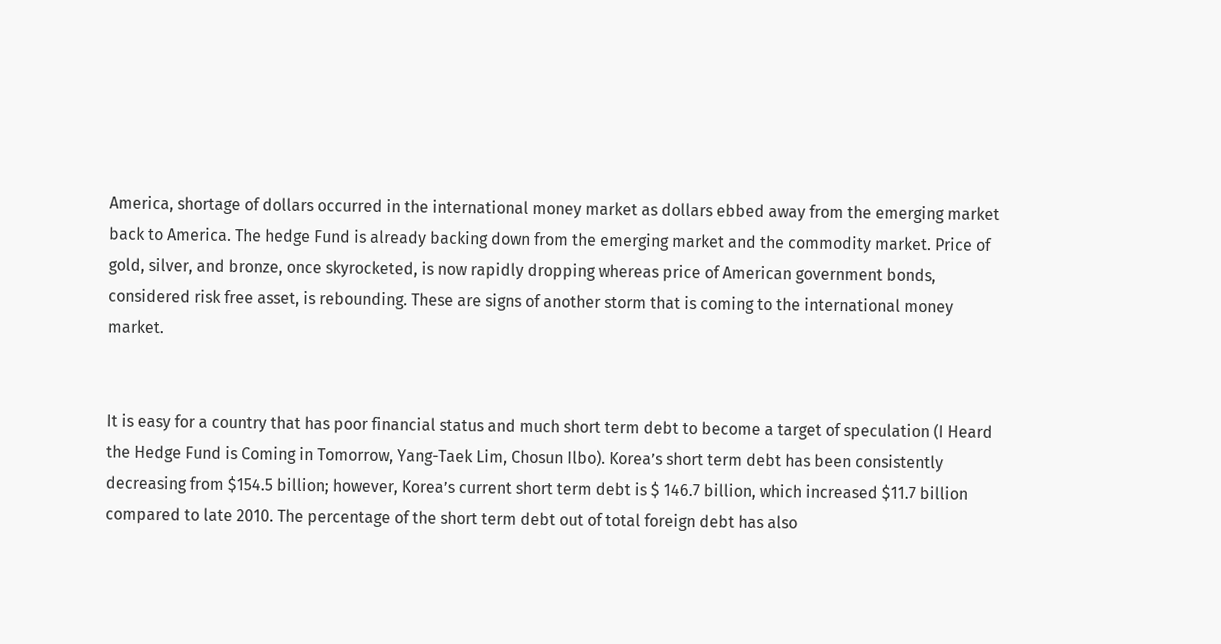America, shortage of dollars occurred in the international money market as dollars ebbed away from the emerging market back to America. The hedge Fund is already backing down from the emerging market and the commodity market. Price of gold, silver, and bronze, once skyrocketed, is now rapidly dropping whereas price of American government bonds, considered risk free asset, is rebounding. These are signs of another storm that is coming to the international money market.


It is easy for a country that has poor financial status and much short term debt to become a target of speculation (I Heard the Hedge Fund is Coming in Tomorrow, Yang-Taek Lim, Chosun Ilbo). Korea’s short term debt has been consistently decreasing from $154.5 billion; however, Korea’s current short term debt is $ 146.7 billion, which increased $11.7 billion compared to late 2010. The percentage of the short term debt out of total foreign debt has also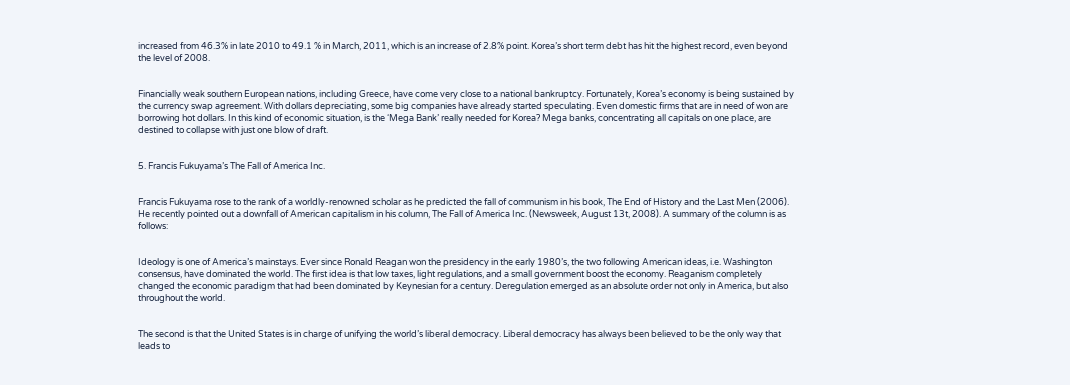increased from 46.3% in late 2010 to 49.1 % in March, 2011, which is an increase of 2.8% point. Korea’s short term debt has hit the highest record, even beyond the level of 2008.


Financially weak southern European nations, including Greece, have come very close to a national bankruptcy. Fortunately, Korea’s economy is being sustained by the currency swap agreement. With dollars depreciating, some big companies have already started speculating. Even domestic firms that are in need of won are borrowing hot dollars. In this kind of economic situation, is the ‘Mega Bank’ really needed for Korea? Mega banks, concentrating all capitals on one place, are destined to collapse with just one blow of draft.


5. Francis Fukuyama’s The Fall of America Inc.


Francis Fukuyama rose to the rank of a worldly-renowned scholar as he predicted the fall of communism in his book, The End of History and the Last Men (2006). He recently pointed out a downfall of American capitalism in his column, The Fall of America Inc. (Newsweek, August 13t, 2008). A summary of the column is as follows:


Ideology is one of America’s mainstays. Ever since Ronald Reagan won the presidency in the early 1980’s, the two following American ideas, i.e. Washington consensus, have dominated the world. The first idea is that low taxes, light regulations, and a small government boost the economy. Reaganism completely changed the economic paradigm that had been dominated by Keynesian for a century. Deregulation emerged as an absolute order not only in America, but also throughout the world.


The second is that the United States is in charge of unifying the world’s liberal democracy. Liberal democracy has always been believed to be the only way that leads to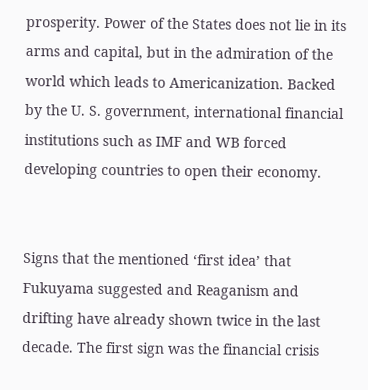prosperity. Power of the States does not lie in its arms and capital, but in the admiration of the world which leads to Americanization. Backed by the U. S. government, international financial institutions such as IMF and WB forced developing countries to open their economy.


Signs that the mentioned ‘first idea’ that Fukuyama suggested and Reaganism and drifting have already shown twice in the last decade. The first sign was the financial crisis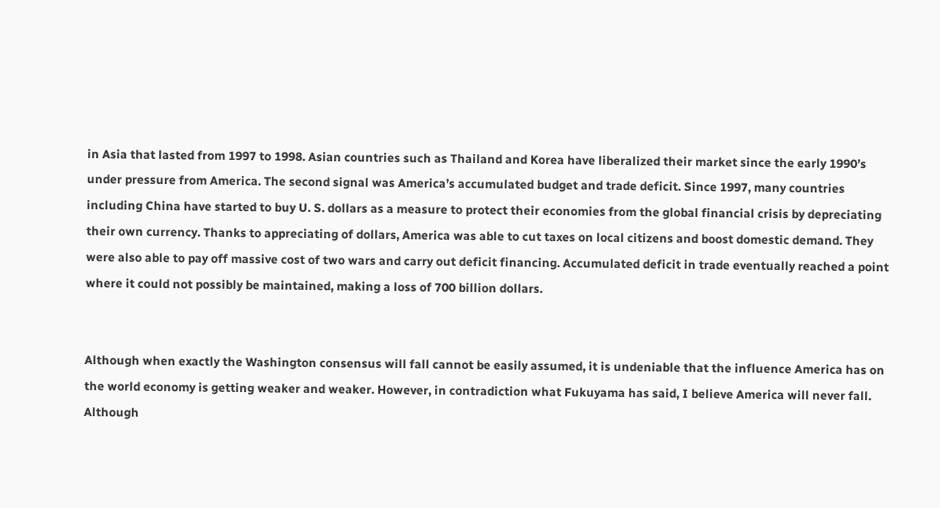in Asia that lasted from 1997 to 1998. Asian countries such as Thailand and Korea have liberalized their market since the early 1990’s under pressure from America. The second signal was America’s accumulated budget and trade deficit. Since 1997, many countries including China have started to buy U. S. dollars as a measure to protect their economies from the global financial crisis by depreciating their own currency. Thanks to appreciating of dollars, America was able to cut taxes on local citizens and boost domestic demand. They were also able to pay off massive cost of two wars and carry out deficit financing. Accumulated deficit in trade eventually reached a point where it could not possibly be maintained, making a loss of 700 billion dollars.


Although when exactly the Washington consensus will fall cannot be easily assumed, it is undeniable that the influence America has on the world economy is getting weaker and weaker. However, in contradiction what Fukuyama has said, I believe America will never fall. Although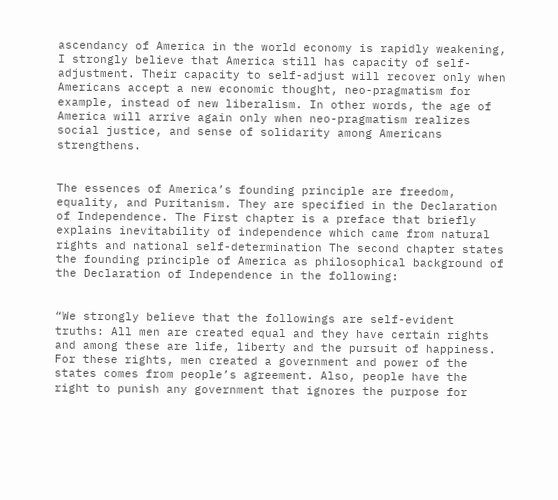ascendancy of America in the world economy is rapidly weakening, I strongly believe that America still has capacity of self-adjustment. Their capacity to self-adjust will recover only when Americans accept a new economic thought, neo-pragmatism for example, instead of new liberalism. In other words, the age of America will arrive again only when neo-pragmatism realizes social justice, and sense of solidarity among Americans strengthens.


The essences of America’s founding principle are freedom, equality, and Puritanism. They are specified in the Declaration of Independence. The First chapter is a preface that briefly explains inevitability of independence which came from natural rights and national self-determination The second chapter states the founding principle of America as philosophical background of the Declaration of Independence in the following:


“We strongly believe that the followings are self-evident truths: All men are created equal and they have certain rights and among these are life, liberty and the pursuit of happiness. For these rights, men created a government and power of the states comes from people’s agreement. Also, people have the right to punish any government that ignores the purpose for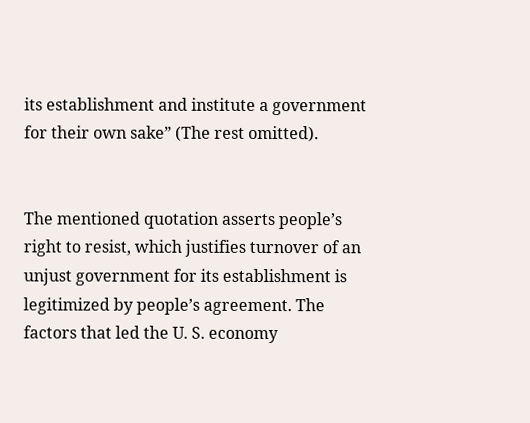its establishment and institute a government for their own sake” (The rest omitted).


The mentioned quotation asserts people’s right to resist, which justifies turnover of an unjust government for its establishment is legitimized by people’s agreement. The factors that led the U. S. economy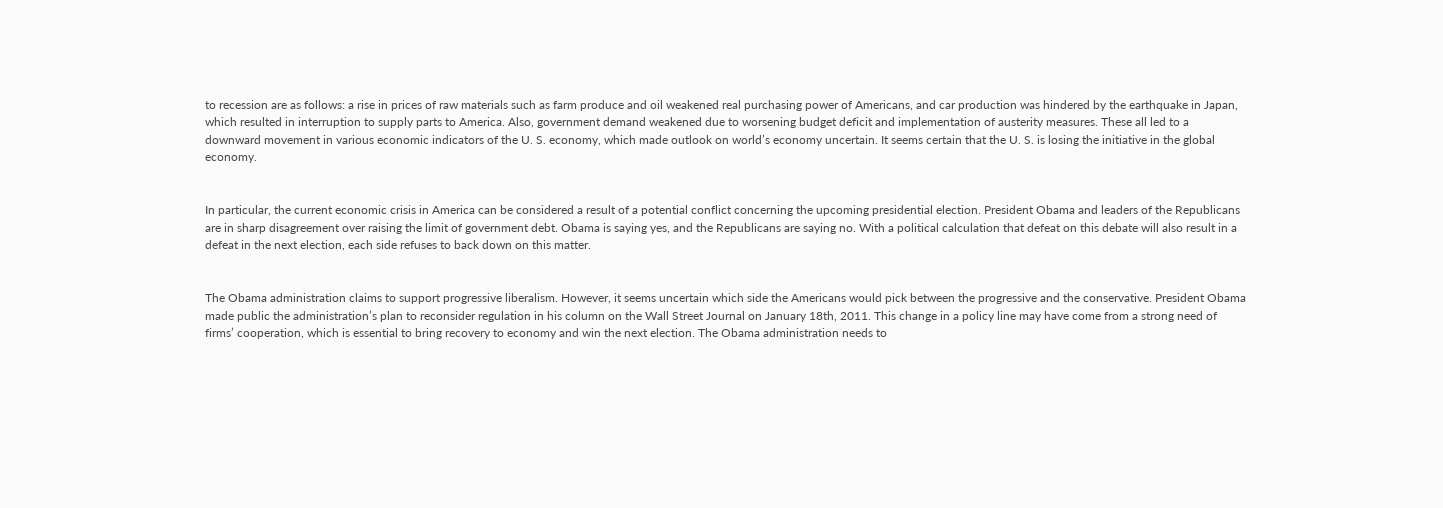to recession are as follows: a rise in prices of raw materials such as farm produce and oil weakened real purchasing power of Americans, and car production was hindered by the earthquake in Japan, which resulted in interruption to supply parts to America. Also, government demand weakened due to worsening budget deficit and implementation of austerity measures. These all led to a downward movement in various economic indicators of the U. S. economy, which made outlook on world’s economy uncertain. It seems certain that the U. S. is losing the initiative in the global economy.


In particular, the current economic crisis in America can be considered a result of a potential conflict concerning the upcoming presidential election. President Obama and leaders of the Republicans are in sharp disagreement over raising the limit of government debt. Obama is saying yes, and the Republicans are saying no. With a political calculation that defeat on this debate will also result in a defeat in the next election, each side refuses to back down on this matter.


The Obama administration claims to support progressive liberalism. However, it seems uncertain which side the Americans would pick between the progressive and the conservative. President Obama made public the administration’s plan to reconsider regulation in his column on the Wall Street Journal on January 18th, 2011. This change in a policy line may have come from a strong need of firms’ cooperation, which is essential to bring recovery to economy and win the next election. The Obama administration needs to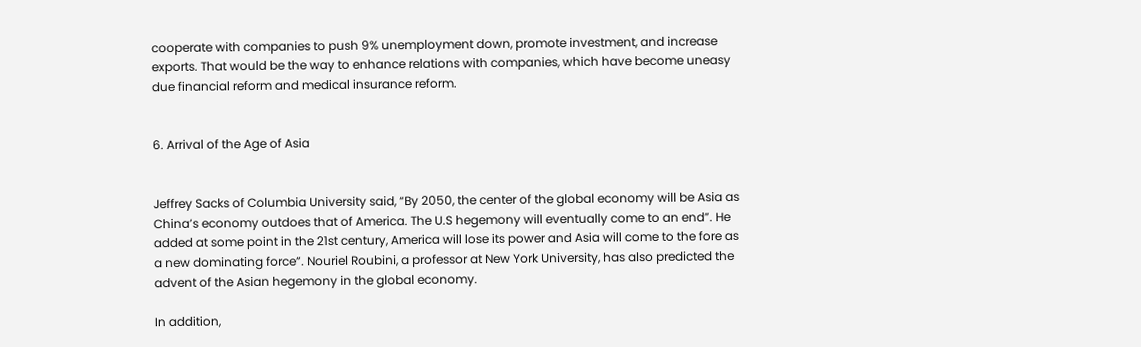cooperate with companies to push 9% unemployment down, promote investment, and increase exports. That would be the way to enhance relations with companies, which have become uneasy due financial reform and medical insurance reform.


6. Arrival of the Age of Asia


Jeffrey Sacks of Columbia University said, “By 2050, the center of the global economy will be Asia as China’s economy outdoes that of America. The U.S hegemony will eventually come to an end”. He added at some point in the 21st century, America will lose its power and Asia will come to the fore as a new dominating force”. Nouriel Roubini, a professor at New York University, has also predicted the advent of the Asian hegemony in the global economy.

In addition,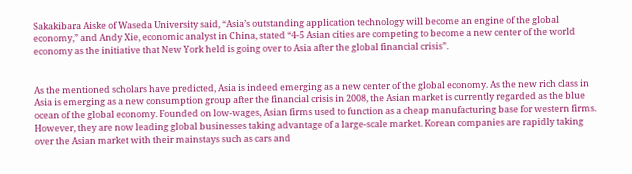Sakakibara Aiske of Waseda University said, “Asia’s outstanding application technology will become an engine of the global economy,” and Andy Xie, economic analyst in China, stated “4-5 Asian cities are competing to become a new center of the world economy as the initiative that New York held is going over to Asia after the global financial crisis”.


As the mentioned scholars have predicted, Asia is indeed emerging as a new center of the global economy. As the new rich class in Asia is emerging as a new consumption group after the financial crisis in 2008, the Asian market is currently regarded as the blue ocean of the global economy. Founded on low-wages, Asian firms used to function as a cheap manufacturing base for western firms. However, they are now leading global businesses taking advantage of a large-scale market. Korean companies are rapidly taking over the Asian market with their mainstays such as cars and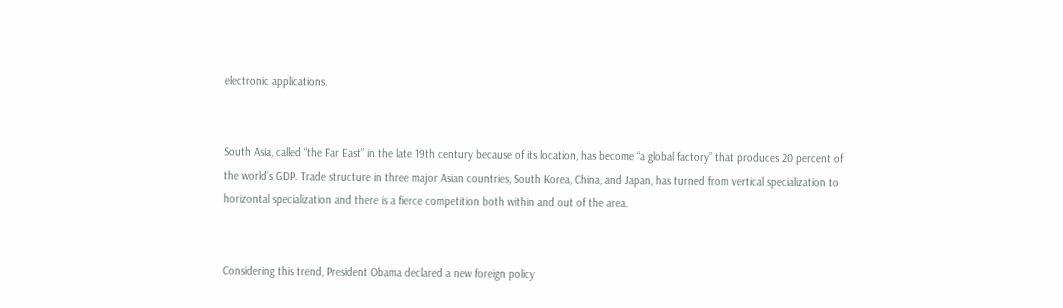electronic applications.


South Asia, called “the Far East” in the late 19th century because of its location, has become “a global factory” that produces 20 percent of the world’s GDP. Trade structure in three major Asian countries, South Korea, China, and Japan, has turned from vertical specialization to horizontal specialization and there is a fierce competition both within and out of the area.


Considering this trend, President Obama declared a new foreign policy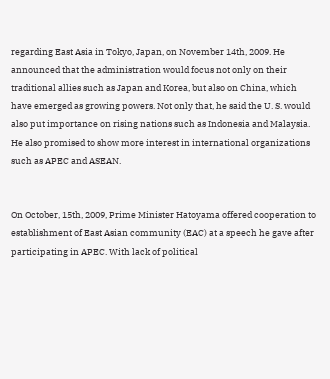regarding East Asia in Tokyo, Japan, on November 14th, 2009. He announced that the administration would focus not only on their traditional allies such as Japan and Korea, but also on China, which have emerged as growing powers. Not only that, he said the U. S. would also put importance on rising nations such as Indonesia and Malaysia. He also promised to show more interest in international organizations such as APEC and ASEAN.


On October, 15th, 2009, Prime Minister Hatoyama offered cooperation to establishment of East Asian community (EAC) at a speech he gave after participating in APEC. With lack of political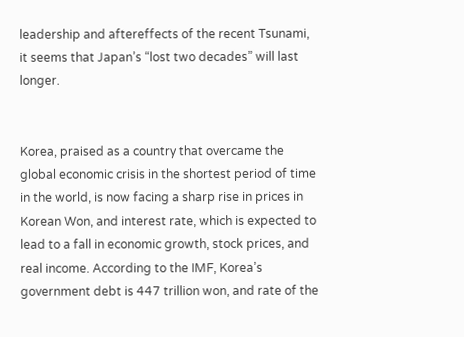leadership and aftereffects of the recent Tsunami, it seems that Japan’s “lost two decades” will last longer.


Korea, praised as a country that overcame the global economic crisis in the shortest period of time in the world, is now facing a sharp rise in prices in Korean Won, and interest rate, which is expected to lead to a fall in economic growth, stock prices, and real income. According to the IMF, Korea’s government debt is 447 trillion won, and rate of the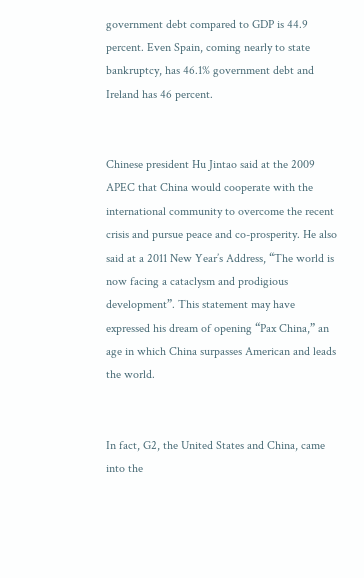government debt compared to GDP is 44.9 percent. Even Spain, coming nearly to state bankruptcy, has 46.1% government debt and Ireland has 46 percent.


Chinese president Hu Jintao said at the 2009 APEC that China would cooperate with the international community to overcome the recent crisis and pursue peace and co-prosperity. He also said at a 2011 New Year’s Address, “The world is now facing a cataclysm and prodigious development”. This statement may have expressed his dream of opening “Pax China,” an age in which China surpasses American and leads the world.


In fact, G2, the United States and China, came into the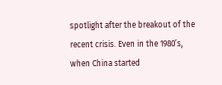spotlight after the breakout of the recent crisis. Even in the 1980’s, when China started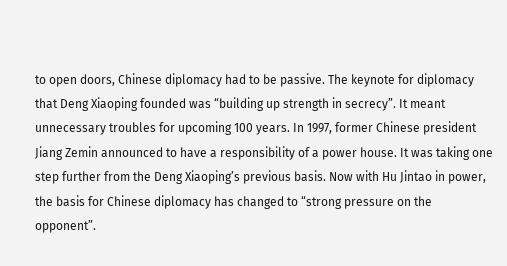to open doors, Chinese diplomacy had to be passive. The keynote for diplomacy that Deng Xiaoping founded was “building up strength in secrecy”. It meant unnecessary troubles for upcoming 100 years. In 1997, former Chinese president Jiang Zemin announced to have a responsibility of a power house. It was taking one step further from the Deng Xiaoping’s previous basis. Now with Hu Jintao in power, the basis for Chinese diplomacy has changed to “strong pressure on the opponent”.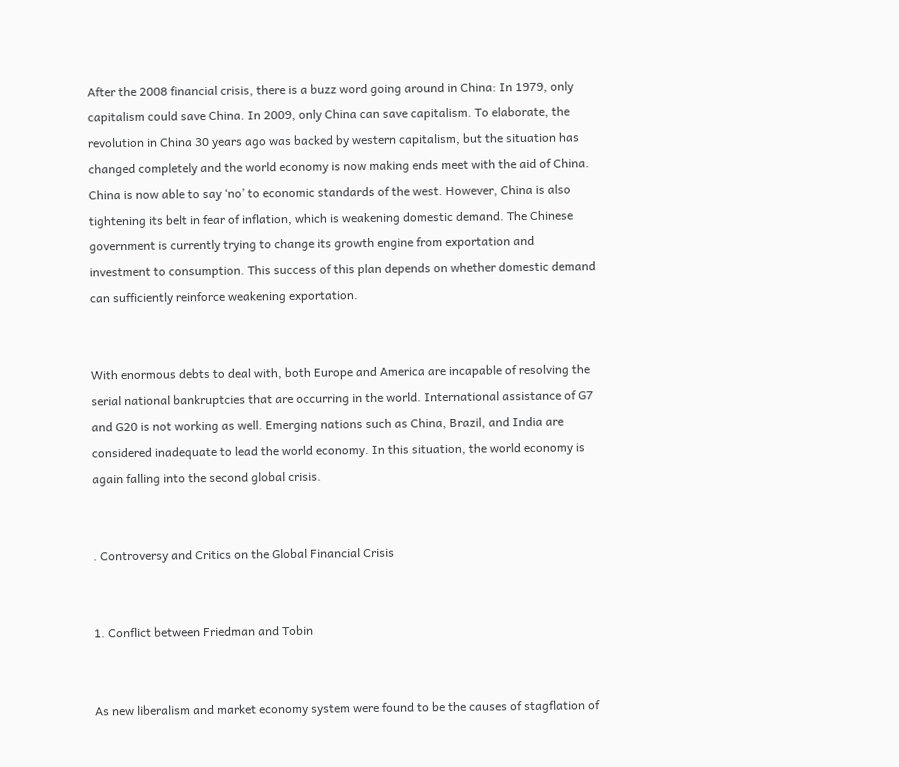After the 2008 financial crisis, there is a buzz word going around in China: In 1979, only capitalism could save China. In 2009, only China can save capitalism. To elaborate, the revolution in China 30 years ago was backed by western capitalism, but the situation has changed completely and the world economy is now making ends meet with the aid of China. China is now able to say ‘no’ to economic standards of the west. However, China is also tightening its belt in fear of inflation, which is weakening domestic demand. The Chinese government is currently trying to change its growth engine from exportation and investment to consumption. This success of this plan depends on whether domestic demand can sufficiently reinforce weakening exportation.


With enormous debts to deal with, both Europe and America are incapable of resolving the serial national bankruptcies that are occurring in the world. International assistance of G7 and G20 is not working as well. Emerging nations such as China, Brazil, and India are considered inadequate to lead the world economy. In this situation, the world economy is again falling into the second global crisis.


. Controversy and Critics on the Global Financial Crisis


1. Conflict between Friedman and Tobin


As new liberalism and market economy system were found to be the causes of stagflation of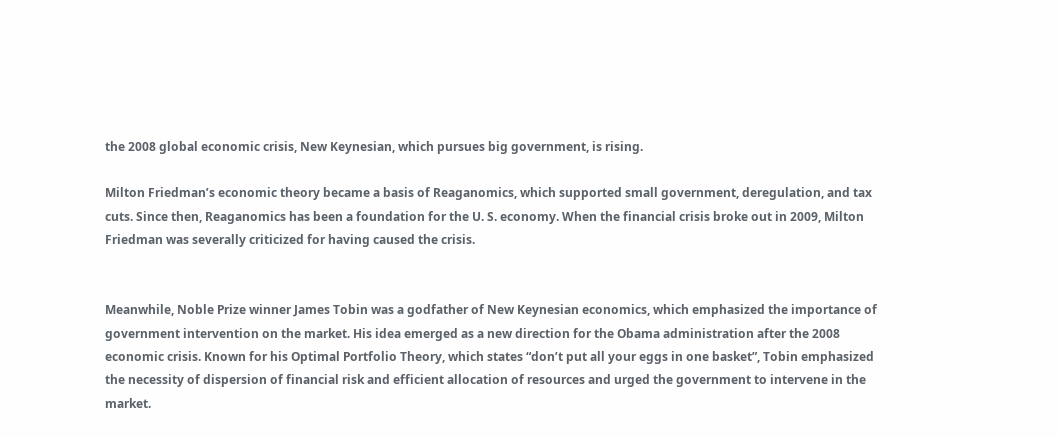the 2008 global economic crisis, New Keynesian, which pursues big government, is rising.

Milton Friedman’s economic theory became a basis of Reaganomics, which supported small government, deregulation, and tax cuts. Since then, Reaganomics has been a foundation for the U. S. economy. When the financial crisis broke out in 2009, Milton Friedman was severally criticized for having caused the crisis.


Meanwhile, Noble Prize winner James Tobin was a godfather of New Keynesian economics, which emphasized the importance of government intervention on the market. His idea emerged as a new direction for the Obama administration after the 2008 economic crisis. Known for his Optimal Portfolio Theory, which states “don’t put all your eggs in one basket”, Tobin emphasized the necessity of dispersion of financial risk and efficient allocation of resources and urged the government to intervene in the market.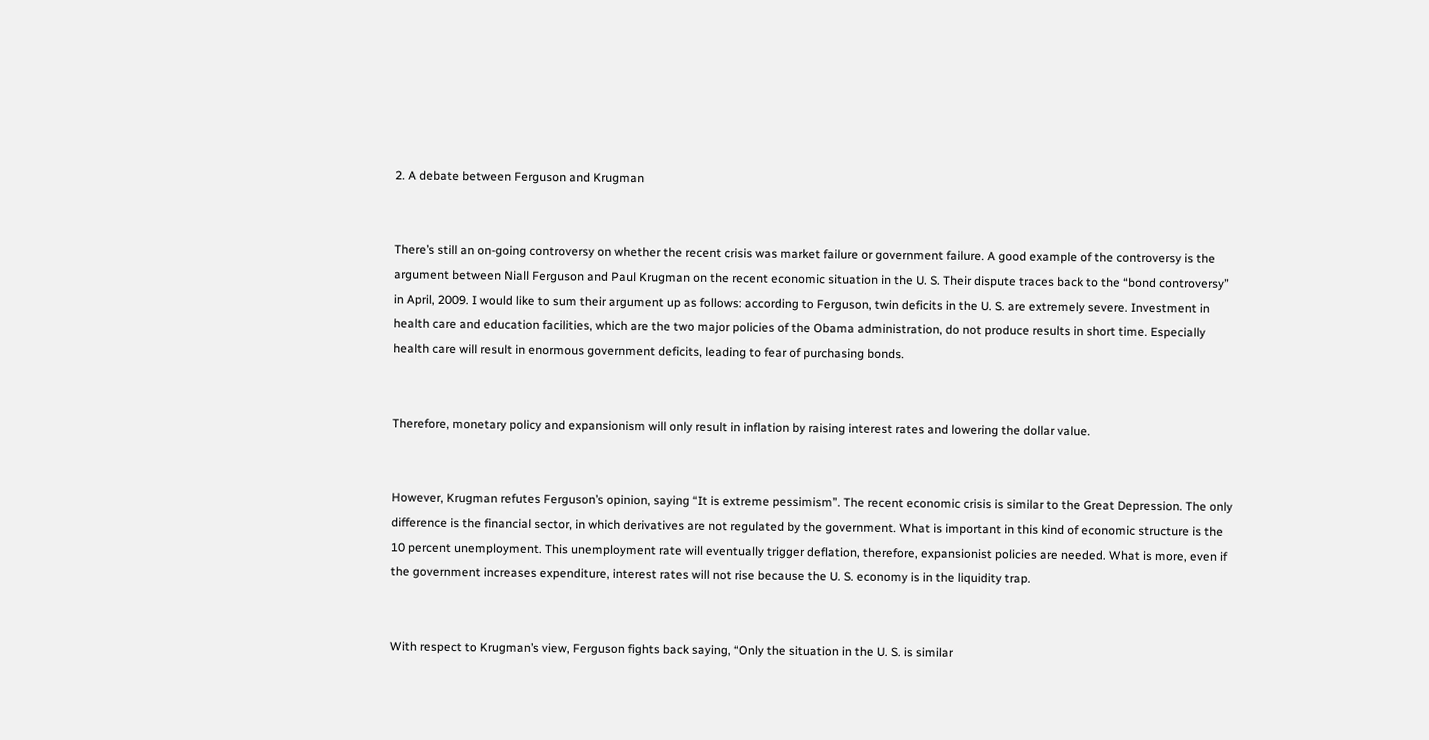2. A debate between Ferguson and Krugman


There’s still an on-going controversy on whether the recent crisis was market failure or government failure. A good example of the controversy is the argument between Niall Ferguson and Paul Krugman on the recent economic situation in the U. S. Their dispute traces back to the “bond controversy” in April, 2009. I would like to sum their argument up as follows: according to Ferguson, twin deficits in the U. S. are extremely severe. Investment in health care and education facilities, which are the two major policies of the Obama administration, do not produce results in short time. Especially health care will result in enormous government deficits, leading to fear of purchasing bonds.


Therefore, monetary policy and expansionism will only result in inflation by raising interest rates and lowering the dollar value.


However, Krugman refutes Ferguson’s opinion, saying “It is extreme pessimism”. The recent economic crisis is similar to the Great Depression. The only difference is the financial sector, in which derivatives are not regulated by the government. What is important in this kind of economic structure is the 10 percent unemployment. This unemployment rate will eventually trigger deflation, therefore, expansionist policies are needed. What is more, even if the government increases expenditure, interest rates will not rise because the U. S. economy is in the liquidity trap.


With respect to Krugman’s view, Ferguson fights back saying, “Only the situation in the U. S. is similar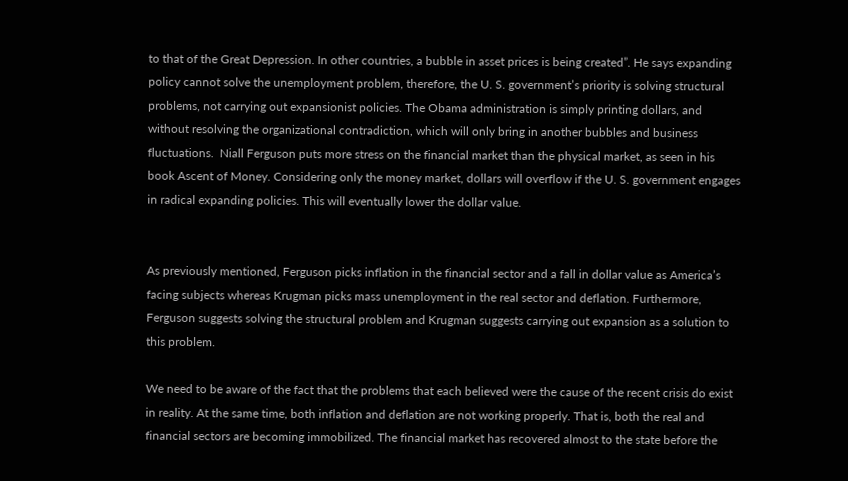to that of the Great Depression. In other countries, a bubble in asset prices is being created”. He says expanding policy cannot solve the unemployment problem, therefore, the U. S. government’s priority is solving structural problems, not carrying out expansionist policies. The Obama administration is simply printing dollars, and without resolving the organizational contradiction, which will only bring in another bubbles and business fluctuations.  Niall Ferguson puts more stress on the financial market than the physical market, as seen in his book Ascent of Money. Considering only the money market, dollars will overflow if the U. S. government engages in radical expanding policies. This will eventually lower the dollar value.


As previously mentioned, Ferguson picks inflation in the financial sector and a fall in dollar value as America’s facing subjects whereas Krugman picks mass unemployment in the real sector and deflation. Furthermore, Ferguson suggests solving the structural problem and Krugman suggests carrying out expansion as a solution to this problem.

We need to be aware of the fact that the problems that each believed were the cause of the recent crisis do exist in reality. At the same time, both inflation and deflation are not working properly. That is, both the real and financial sectors are becoming immobilized. The financial market has recovered almost to the state before the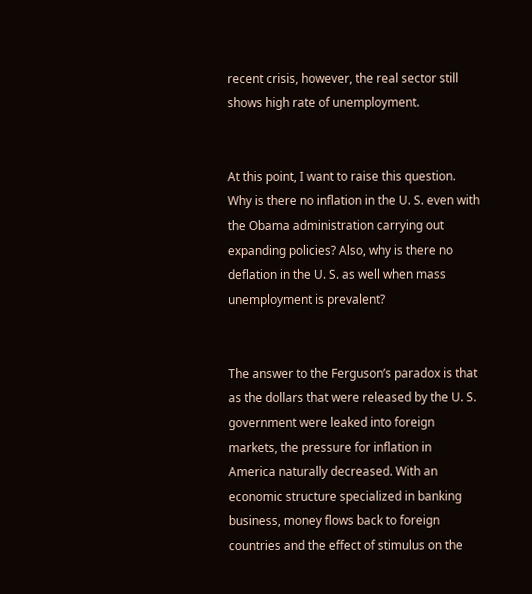recent crisis, however, the real sector still shows high rate of unemployment.


At this point, I want to raise this question. Why is there no inflation in the U. S. even with the Obama administration carrying out expanding policies? Also, why is there no deflation in the U. S. as well when mass unemployment is prevalent?


The answer to the Ferguson’s paradox is that as the dollars that were released by the U. S. government were leaked into foreign markets, the pressure for inflation in America naturally decreased. With an economic structure specialized in banking business, money flows back to foreign countries and the effect of stimulus on the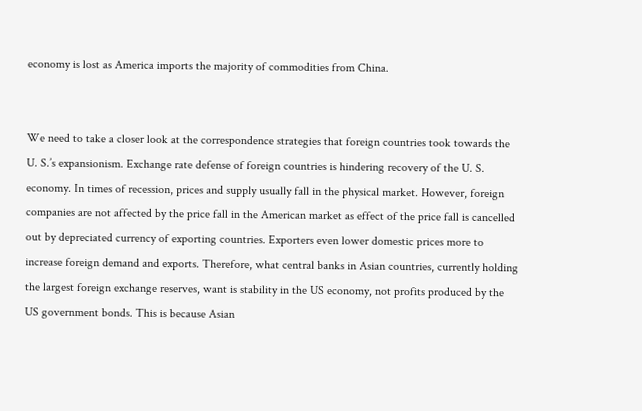economy is lost as America imports the majority of commodities from China.


We need to take a closer look at the correspondence strategies that foreign countries took towards the U. S.’s expansionism. Exchange rate defense of foreign countries is hindering recovery of the U. S. economy. In times of recession, prices and supply usually fall in the physical market. However, foreign companies are not affected by the price fall in the American market as effect of the price fall is cancelled out by depreciated currency of exporting countries. Exporters even lower domestic prices more to increase foreign demand and exports. Therefore, what central banks in Asian countries, currently holding the largest foreign exchange reserves, want is stability in the US economy, not profits produced by the US government bonds. This is because Asian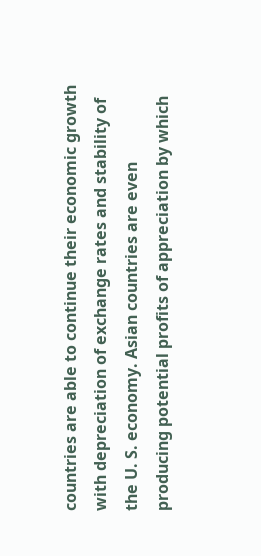countries are able to continue their economic growth with depreciation of exchange rates and stability of the U. S. economy. Asian countries are even producing potential profits of appreciation by which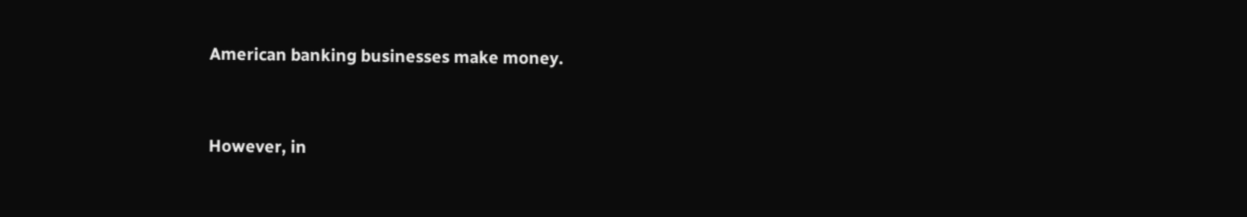American banking businesses make money.


However, in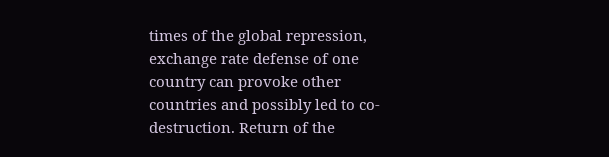times of the global repression, exchange rate defense of one country can provoke other countries and possibly led to co-destruction. Return of the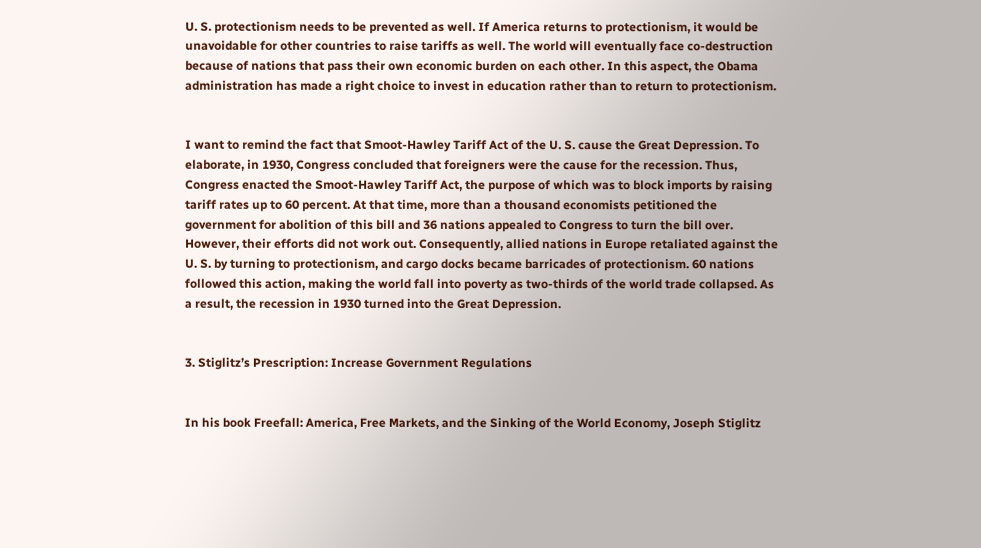U. S. protectionism needs to be prevented as well. If America returns to protectionism, it would be unavoidable for other countries to raise tariffs as well. The world will eventually face co-destruction because of nations that pass their own economic burden on each other. In this aspect, the Obama administration has made a right choice to invest in education rather than to return to protectionism.


I want to remind the fact that Smoot-Hawley Tariff Act of the U. S. cause the Great Depression. To elaborate, in 1930, Congress concluded that foreigners were the cause for the recession. Thus, Congress enacted the Smoot-Hawley Tariff Act, the purpose of which was to block imports by raising tariff rates up to 60 percent. At that time, more than a thousand economists petitioned the government for abolition of this bill and 36 nations appealed to Congress to turn the bill over. However, their efforts did not work out. Consequently, allied nations in Europe retaliated against the U. S. by turning to protectionism, and cargo docks became barricades of protectionism. 60 nations followed this action, making the world fall into poverty as two-thirds of the world trade collapsed. As a result, the recession in 1930 turned into the Great Depression.


3. Stiglitz’s Prescription: Increase Government Regulations


In his book Freefall: America, Free Markets, and the Sinking of the World Economy, Joseph Stiglitz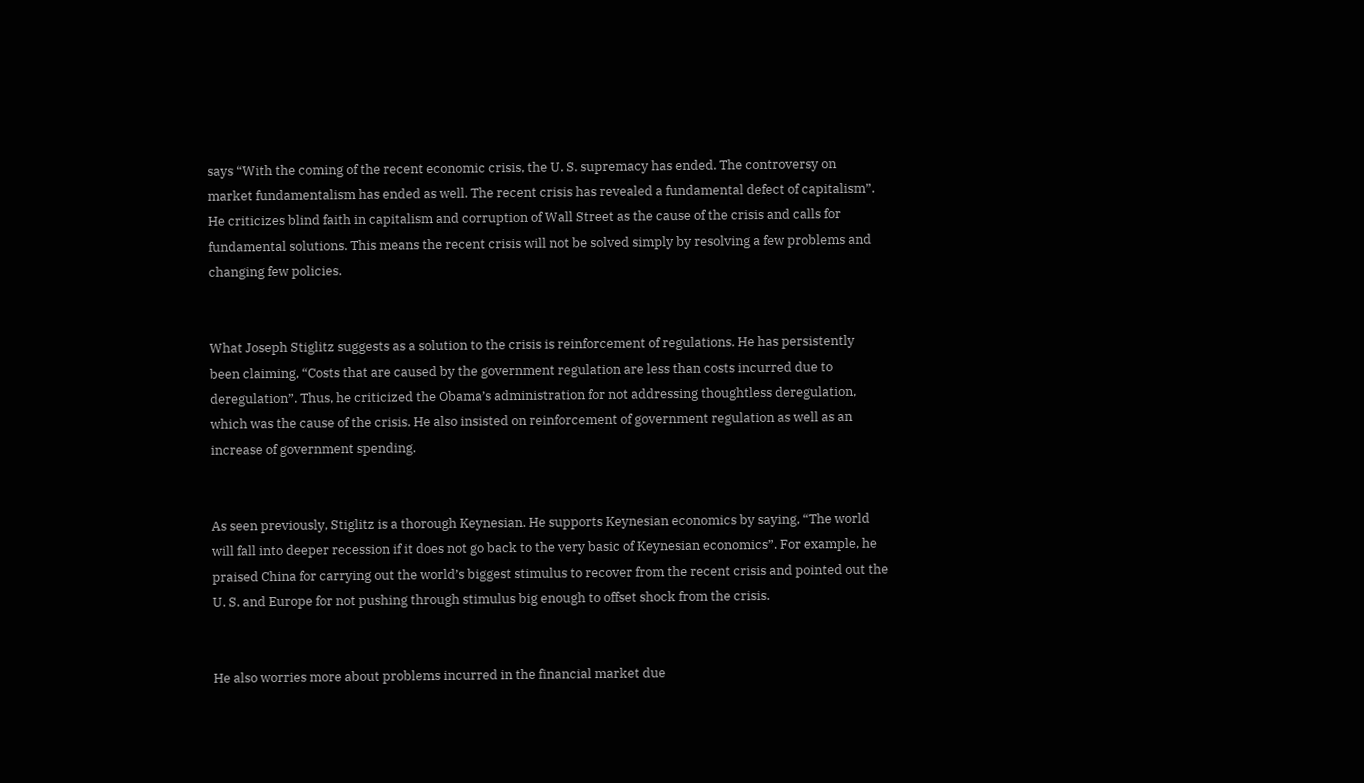says “With the coming of the recent economic crisis, the U. S. supremacy has ended. The controversy on market fundamentalism has ended as well. The recent crisis has revealed a fundamental defect of capitalism”. He criticizes blind faith in capitalism and corruption of Wall Street as the cause of the crisis and calls for fundamental solutions. This means the recent crisis will not be solved simply by resolving a few problems and changing few policies.


What Joseph Stiglitz suggests as a solution to the crisis is reinforcement of regulations. He has persistently been claiming, “Costs that are caused by the government regulation are less than costs incurred due to deregulation”. Thus, he criticized the Obama’s administration for not addressing thoughtless deregulation, which was the cause of the crisis. He also insisted on reinforcement of government regulation as well as an increase of government spending.


As seen previously, Stiglitz is a thorough Keynesian. He supports Keynesian economics by saying, “The world will fall into deeper recession if it does not go back to the very basic of Keynesian economics”. For example, he praised China for carrying out the world’s biggest stimulus to recover from the recent crisis and pointed out the U. S. and Europe for not pushing through stimulus big enough to offset shock from the crisis.


He also worries more about problems incurred in the financial market due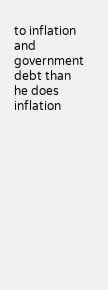to inflation and government debt than he does inflation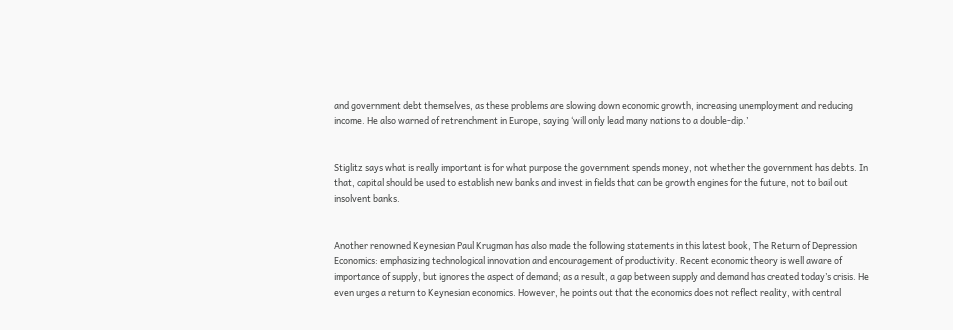and government debt themselves, as these problems are slowing down economic growth, increasing unemployment and reducing income. He also warned of retrenchment in Europe, saying ‘will only lead many nations to a double-dip.’


Stiglitz says what is really important is for what purpose the government spends money, not whether the government has debts. In that, capital should be used to establish new banks and invest in fields that can be growth engines for the future, not to bail out insolvent banks.


Another renowned Keynesian Paul Krugman has also made the following statements in this latest book, The Return of Depression Economics: emphasizing technological innovation and encouragement of productivity. Recent economic theory is well aware of importance of supply, but ignores the aspect of demand; as a result, a gap between supply and demand has created today’s crisis. He even urges a return to Keynesian economics. However, he points out that the economics does not reflect reality, with central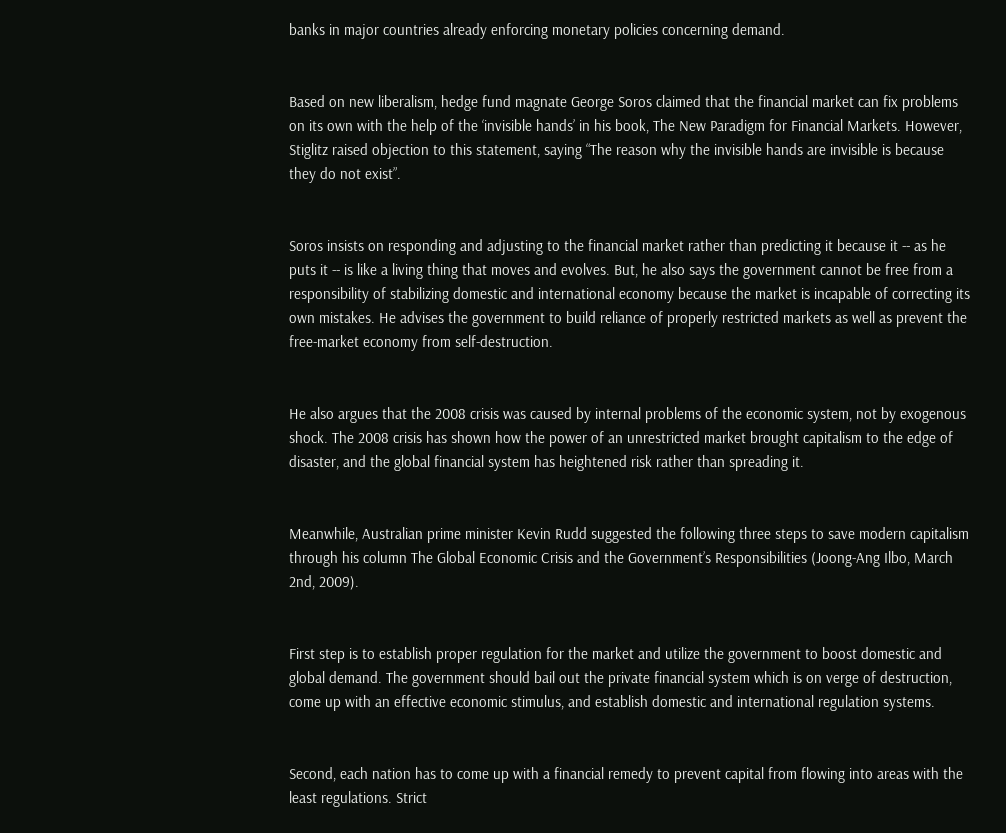banks in major countries already enforcing monetary policies concerning demand.


Based on new liberalism, hedge fund magnate George Soros claimed that the financial market can fix problems on its own with the help of the ‘invisible hands’ in his book, The New Paradigm for Financial Markets. However, Stiglitz raised objection to this statement, saying “The reason why the invisible hands are invisible is because they do not exist”.


Soros insists on responding and adjusting to the financial market rather than predicting it because it -- as he puts it -- is like a living thing that moves and evolves. But, he also says the government cannot be free from a responsibility of stabilizing domestic and international economy because the market is incapable of correcting its own mistakes. He advises the government to build reliance of properly restricted markets as well as prevent the free-market economy from self-destruction.


He also argues that the 2008 crisis was caused by internal problems of the economic system, not by exogenous shock. The 2008 crisis has shown how the power of an unrestricted market brought capitalism to the edge of disaster, and the global financial system has heightened risk rather than spreading it.


Meanwhile, Australian prime minister Kevin Rudd suggested the following three steps to save modern capitalism through his column The Global Economic Crisis and the Government’s Responsibilities (Joong-Ang Ilbo, March 2nd, 2009).


First step is to establish proper regulation for the market and utilize the government to boost domestic and global demand. The government should bail out the private financial system which is on verge of destruction, come up with an effective economic stimulus, and establish domestic and international regulation systems.


Second, each nation has to come up with a financial remedy to prevent capital from flowing into areas with the least regulations. Strict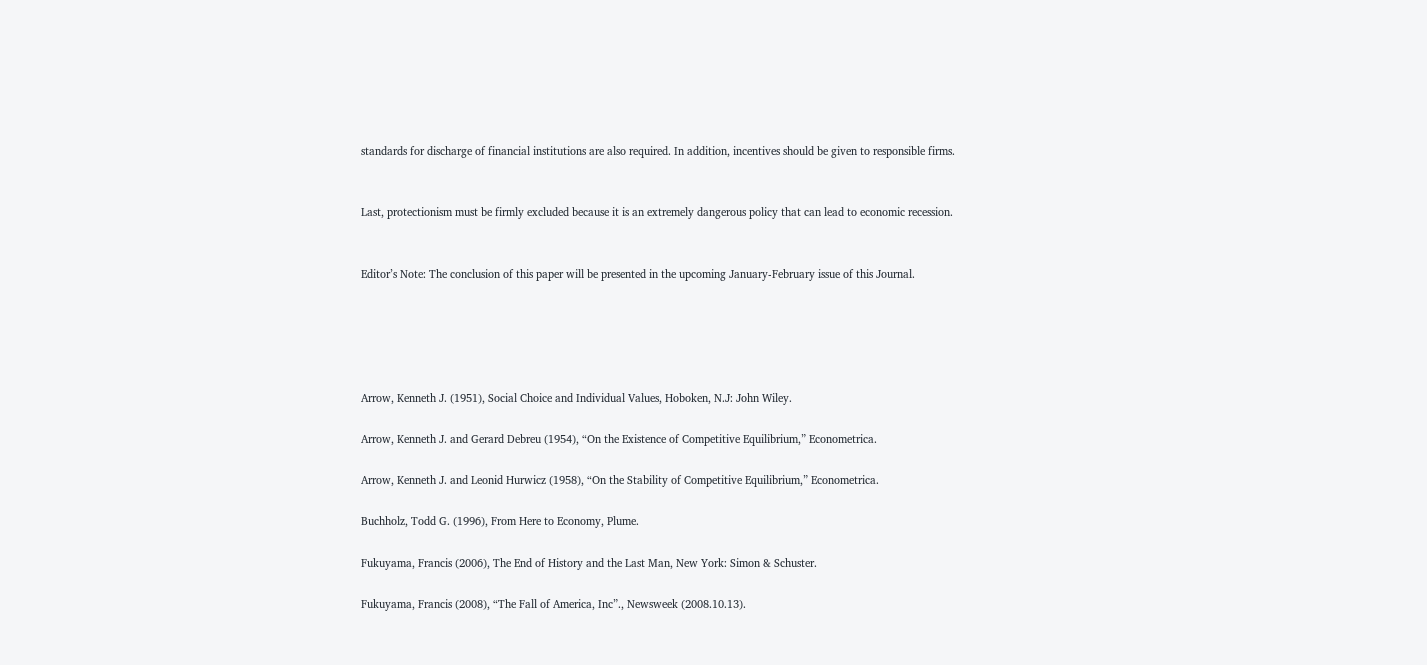standards for discharge of financial institutions are also required. In addition, incentives should be given to responsible firms.


Last, protectionism must be firmly excluded because it is an extremely dangerous policy that can lead to economic recession.


Editor’s Note: The conclusion of this paper will be presented in the upcoming January-February issue of this Journal.





Arrow, Kenneth J. (1951), Social Choice and Individual Values, Hoboken, N.J: John Wiley.

Arrow, Kenneth J. and Gerard Debreu (1954), “On the Existence of Competitive Equilibrium,” Econometrica.

Arrow, Kenneth J. and Leonid Hurwicz (1958), “On the Stability of Competitive Equilibrium,” Econometrica.

Buchholz, Todd G. (1996), From Here to Economy, Plume.

Fukuyama, Francis (2006), The End of History and the Last Man, New York: Simon & Schuster.

Fukuyama, Francis (2008), “The Fall of America, Inc”., Newsweek (2008.10.13).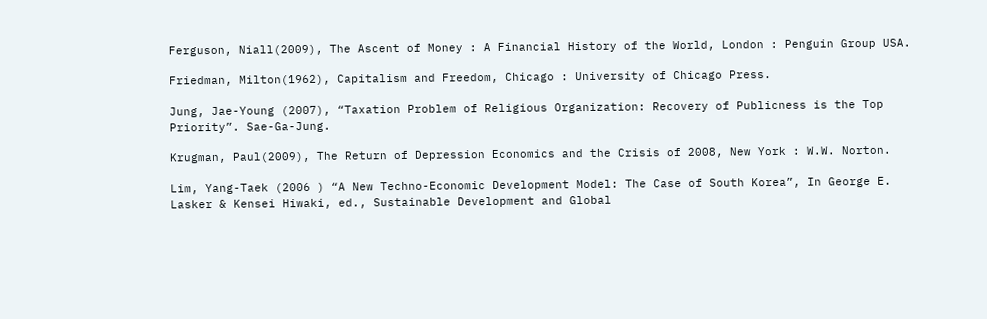Ferguson, Niall(2009), The Ascent of Money : A Financial History of the World, London : Penguin Group USA.

Friedman, Milton(1962), Capitalism and Freedom, Chicago : University of Chicago Press.

Jung, Jae-Young (2007), “Taxation Problem of Religious Organization: Recovery of Publicness is the Top Priority”. Sae-Ga-Jung.

Krugman, Paul(2009), The Return of Depression Economics and the Crisis of 2008, New York : W.W. Norton.

Lim, Yang-Taek (2006 ) “A New Techno-Economic Development Model: The Case of South Korea”, In George E. Lasker & Kensei Hiwaki, ed., Sustainable Development and Global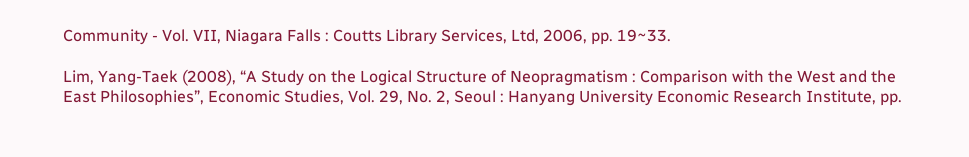Community - Vol. VII, Niagara Falls : Coutts Library Services, Ltd, 2006, pp. 19~33.

Lim, Yang-Taek (2008), “A Study on the Logical Structure of Neopragmatism : Comparison with the West and the East Philosophies”, Economic Studies, Vol. 29, No. 2, Seoul : Hanyang University Economic Research Institute, pp.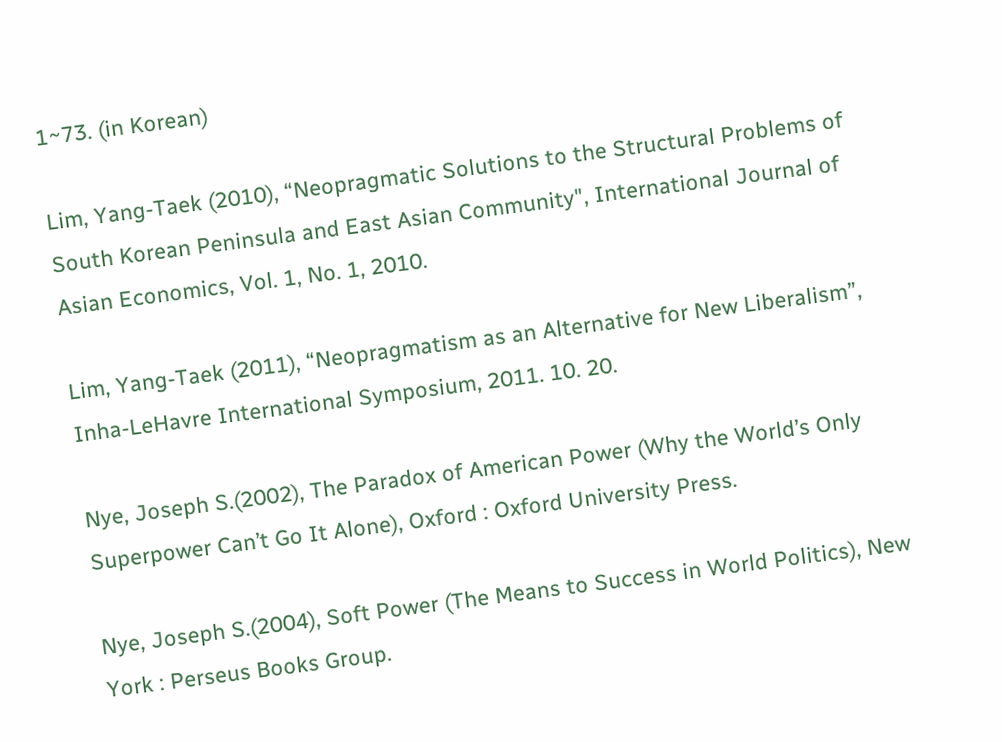1~73. (in Korean)

Lim, Yang-Taek (2010), “Neopragmatic Solutions to the Structural Problems of South Korean Peninsula and East Asian Community", International Journal of Asian Economics, Vol. 1, No. 1, 2010.

Lim, Yang-Taek (2011), “Neopragmatism as an Alternative for New Liberalism”, Inha-LeHavre International Symposium, 2011. 10. 20.

Nye, Joseph S.(2002), The Paradox of American Power (Why the World’s Only Superpower Can’t Go It Alone), Oxford : Oxford University Press.

Nye, Joseph S.(2004), Soft Power (The Means to Success in World Politics), New York : Perseus Books Group.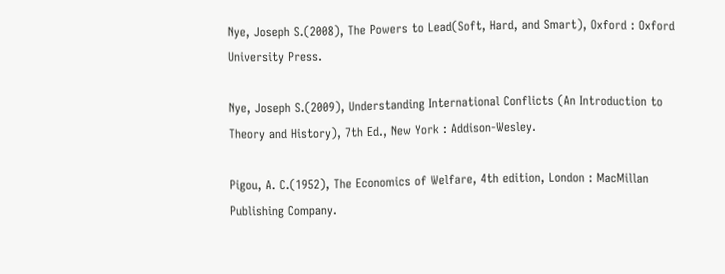Nye, Joseph S.(2008), The Powers to Lead(Soft, Hard, and Smart), Oxford : Oxford University Press.

Nye, Joseph S.(2009), Understanding International Conflicts (An Introduction to Theory and History), 7th Ed., New York : Addison-Wesley.

Pigou, A. C.(1952), The Economics of Welfare, 4th edition, London : MacMillan Publishing Company.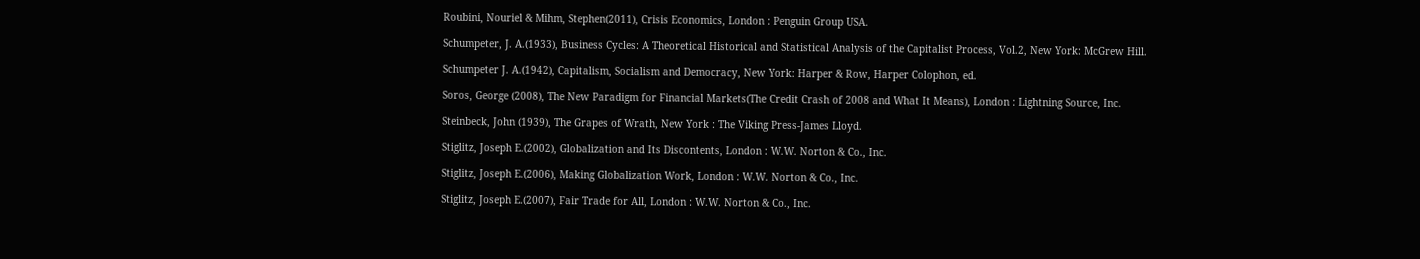Roubini, Nouriel & Mihm, Stephen(2011), Crisis Economics, London : Penguin Group USA.

Schumpeter, J. A.(1933), Business Cycles: A Theoretical Historical and Statistical Analysis of the Capitalist Process, Vol.2, New York: McGrew Hill.

Schumpeter J. A.(1942), Capitalism, Socialism and Democracy, New York: Harper & Row, Harper Colophon, ed.

Soros, George (2008), The New Paradigm for Financial Markets(The Credit Crash of 2008 and What It Means), London : Lightning Source, Inc.

Steinbeck, John (1939), The Grapes of Wrath, New York : The Viking Press-James Lloyd.

Stiglitz, Joseph E.(2002), Globalization and Its Discontents, London : W.W. Norton & Co., Inc.

Stiglitz, Joseph E.(2006), Making Globalization Work, London : W.W. Norton & Co., Inc.

Stiglitz, Joseph E.(2007), Fair Trade for All, London : W.W. Norton & Co., Inc.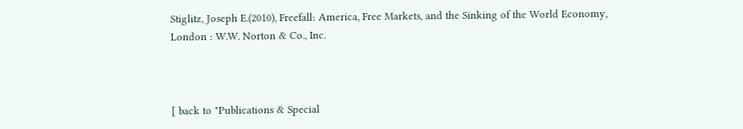Stiglitz, Joseph E.(2010), Freefall: America, Free Markets, and the Sinking of the World Economy, London : W.W. Norton & Co., Inc.



[ back to "Publications & Special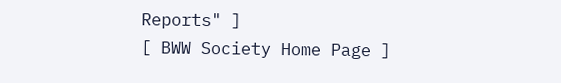Reports" ]
[ BWW Society Home Page ]